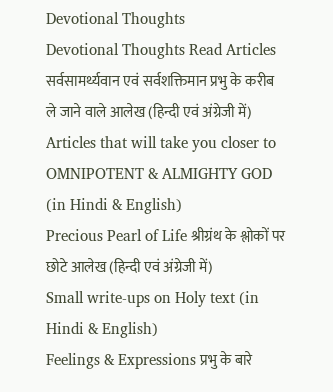Devotional Thoughts
Devotional Thoughts Read Articles सर्वसामर्थ्यवान एवं सर्वशक्तिमान प्रभु के करीब ले जाने वाले आलेख (हिन्दी एवं अंग्रेजी में)
Articles that will take you closer to OMNIPOTENT & ALMIGHTY GOD (in Hindi & English)
Precious Pearl of Life श्रीग्रंथ के श्लोकों पर छोटे आलेख (हिन्दी एवं अंग्रेजी में)
Small write-ups on Holy text (in Hindi & English)
Feelings & Expressions प्रभु के बारे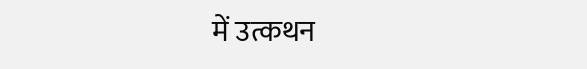में उत्कथन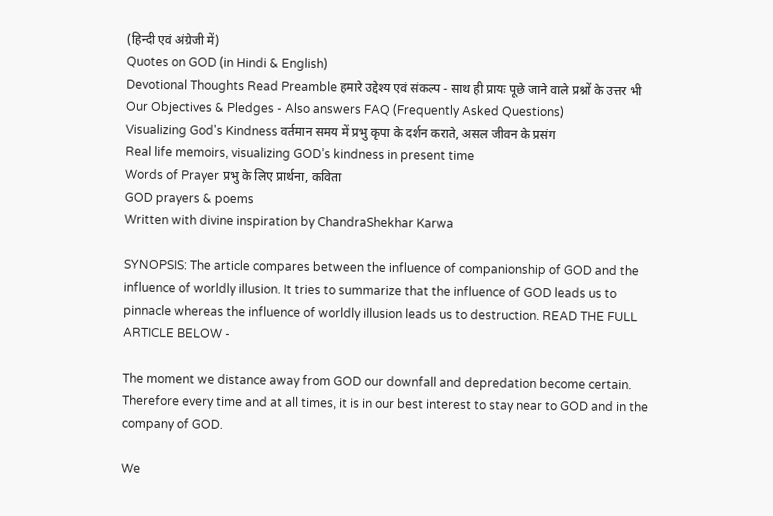(हिन्दी एवं अंग्रेजी में)
Quotes on GOD (in Hindi & English)
Devotional Thoughts Read Preamble हमारे उद्देश्य एवं संकल्प - साथ ही प्रायः पूछे जाने वाले प्रश्नों के उत्तर भी
Our Objectives & Pledges - Also answers FAQ (Frequently Asked Questions)
Visualizing God's Kindness वर्तमान समय में प्रभु कृपा के दर्शन कराते, असल जीवन के प्रसंग
Real life memoirs, visualizing GOD’s kindness in present time
Words of Prayer प्रभु के लिए प्रार्थना, कविता
GOD prayers & poems
Written with divine inspiration by ChandraShekhar Karwa

SYNOPSIS: The article compares between the influence of companionship of GOD and the influence of worldly illusion. It tries to summarize that the influence of GOD leads us to pinnacle whereas the influence of worldly illusion leads us to destruction. READ THE FULL ARTICLE BELOW -

The moment we distance away from GOD our downfall and depredation become certain. Therefore every time and at all times, it is in our best interest to stay near to GOD and in the company of GOD.

We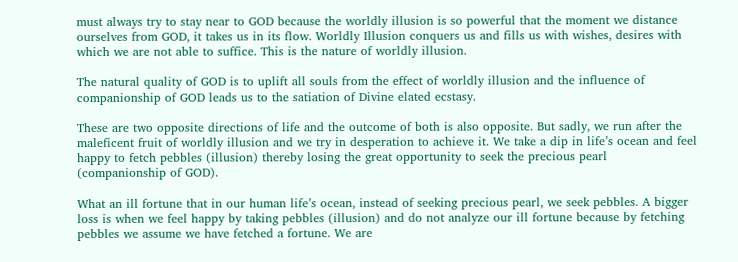must always try to stay near to GOD because the worldly illusion is so powerful that the moment we distance ourselves from GOD, it takes us in its flow. Worldly Illusion conquers us and fills us with wishes, desires with which we are not able to suffice. This is the nature of worldly illusion.

The natural quality of GOD is to uplift all souls from the effect of worldly illusion and the influence of companionship of GOD leads us to the satiation of Divine elated ecstasy.

These are two opposite directions of life and the outcome of both is also opposite. But sadly, we run after the maleficent fruit of worldly illusion and we try in desperation to achieve it. We take a dip in life’s ocean and feel happy to fetch pebbles (illusion) thereby losing the great opportunity to seek the precious pearl (companionship of GOD).

What an ill fortune that in our human life’s ocean, instead of seeking precious pearl, we seek pebbles. A bigger loss is when we feel happy by taking pebbles (illusion) and do not analyze our ill fortune because by fetching pebbles we assume we have fetched a fortune. We are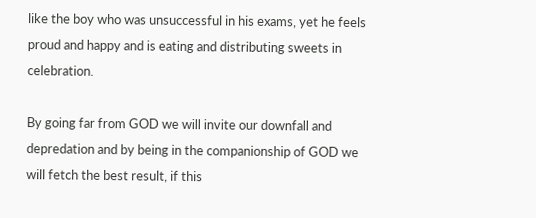like the boy who was unsuccessful in his exams, yet he feels proud and happy and is eating and distributing sweets in celebration.

By going far from GOD we will invite our downfall and depredation and by being in the companionship of GOD we will fetch the best result, if this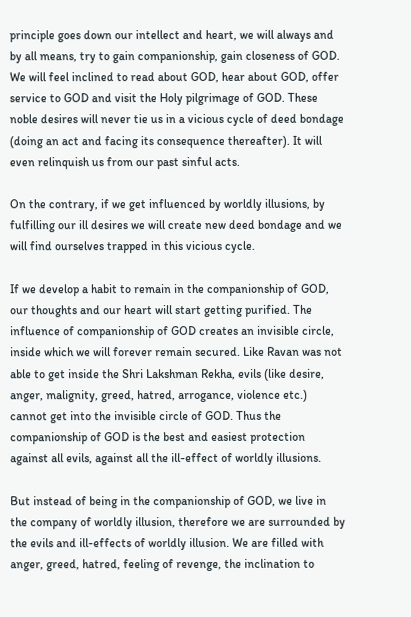principle goes down our intellect and heart, we will always and by all means, try to gain companionship, gain closeness of GOD. We will feel inclined to read about GOD, hear about GOD, offer service to GOD and visit the Holy pilgrimage of GOD. These noble desires will never tie us in a vicious cycle of deed bondage (doing an act and facing its consequence thereafter). It will even relinquish us from our past sinful acts.

On the contrary, if we get influenced by worldly illusions, by fulfilling our ill desires we will create new deed bondage and we will find ourselves trapped in this vicious cycle.

If we develop a habit to remain in the companionship of GOD, our thoughts and our heart will start getting purified. The influence of companionship of GOD creates an invisible circle, inside which we will forever remain secured. Like Ravan was not able to get inside the Shri Lakshman Rekha, evils (like desire, anger, malignity, greed, hatred, arrogance, violence etc.) cannot get into the invisible circle of GOD. Thus the companionship of GOD is the best and easiest protection against all evils, against all the ill-effect of worldly illusions.

But instead of being in the companionship of GOD, we live in the company of worldly illusion, therefore we are surrounded by the evils and ill-effects of worldly illusion. We are filled with anger, greed, hatred, feeling of revenge, the inclination to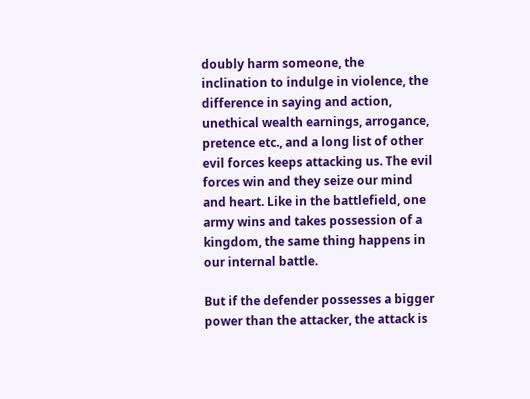doubly harm someone, the inclination to indulge in violence, the difference in saying and action, unethical wealth earnings, arrogance, pretence etc., and a long list of other evil forces keeps attacking us. The evil forces win and they seize our mind and heart. Like in the battlefield, one army wins and takes possession of a kingdom, the same thing happens in our internal battle.

But if the defender possesses a bigger power than the attacker, the attack is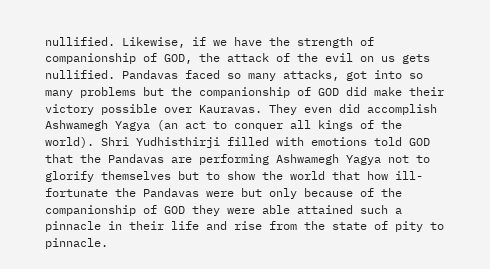nullified. Likewise, if we have the strength of companionship of GOD, the attack of the evil on us gets nullified. Pandavas faced so many attacks, got into so many problems but the companionship of GOD did make their victory possible over Kauravas. They even did accomplish Ashwamegh Yagya (an act to conquer all kings of the world). Shri Yudhisthirji filled with emotions told GOD that the Pandavas are performing Ashwamegh Yagya not to glorify themselves but to show the world that how ill-fortunate the Pandavas were but only because of the companionship of GOD they were able attained such a pinnacle in their life and rise from the state of pity to pinnacle.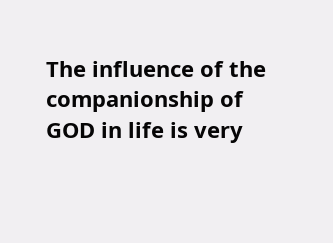The influence of the companionship of GOD in life is very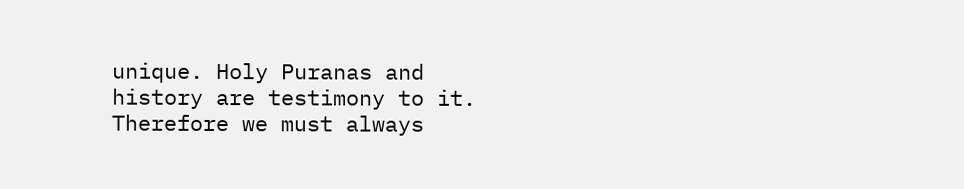unique. Holy Puranas and history are testimony to it. Therefore we must always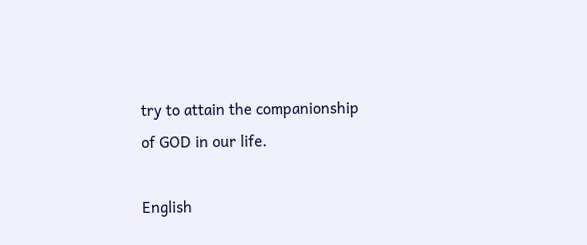try to attain the companionship of GOD in our life.

English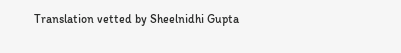Translation vetted by Sheelnidhi Gupta